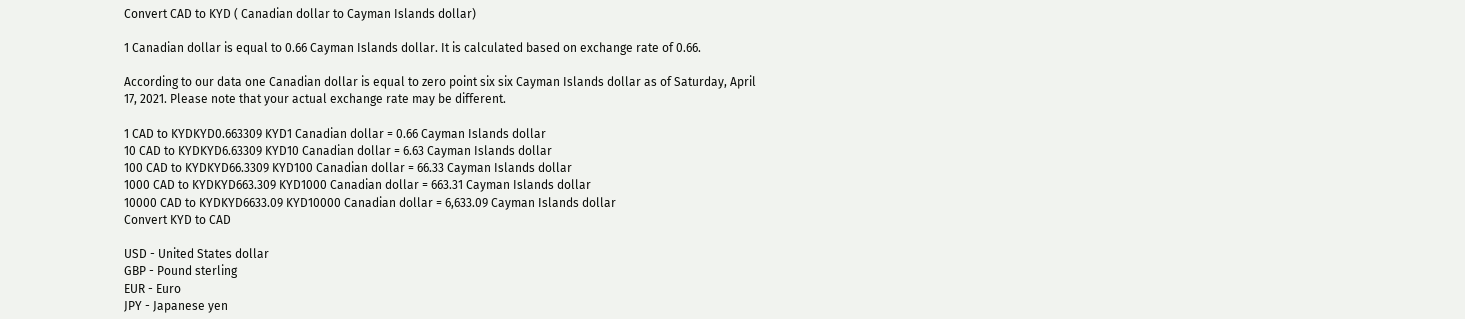Convert CAD to KYD ( Canadian dollar to Cayman Islands dollar)

1 Canadian dollar is equal to 0.66 Cayman Islands dollar. It is calculated based on exchange rate of 0.66.

According to our data one Canadian dollar is equal to zero point six six Cayman Islands dollar as of Saturday, April 17, 2021. Please note that your actual exchange rate may be different.

1 CAD to KYDKYD0.663309 KYD1 Canadian dollar = 0.66 Cayman Islands dollar
10 CAD to KYDKYD6.63309 KYD10 Canadian dollar = 6.63 Cayman Islands dollar
100 CAD to KYDKYD66.3309 KYD100 Canadian dollar = 66.33 Cayman Islands dollar
1000 CAD to KYDKYD663.309 KYD1000 Canadian dollar = 663.31 Cayman Islands dollar
10000 CAD to KYDKYD6633.09 KYD10000 Canadian dollar = 6,633.09 Cayman Islands dollar
Convert KYD to CAD

USD - United States dollar
GBP - Pound sterling
EUR - Euro
JPY - Japanese yen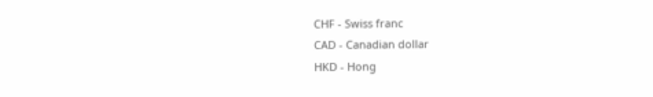CHF - Swiss franc
CAD - Canadian dollar
HKD - Hong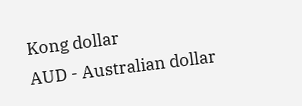Kong dollar
AUD - Australian dollar